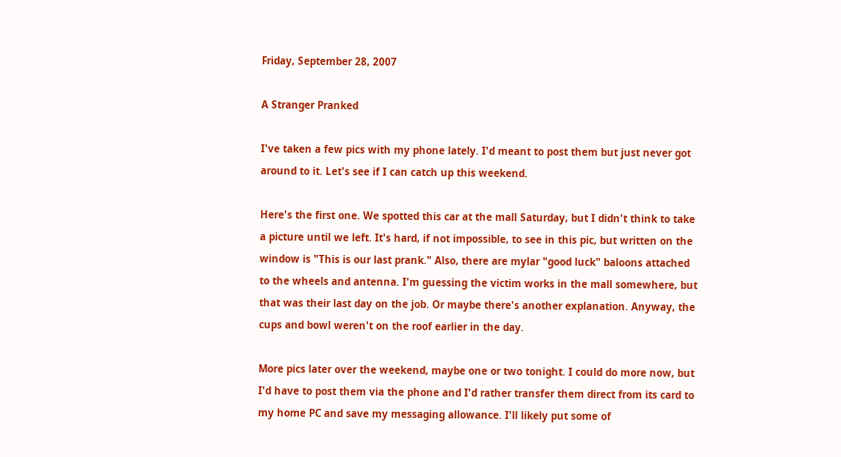Friday, September 28, 2007

A Stranger Pranked

I've taken a few pics with my phone lately. I'd meant to post them but just never got around to it. Let's see if I can catch up this weekend.

Here's the first one. We spotted this car at the mall Saturday, but I didn't think to take a picture until we left. It's hard, if not impossible, to see in this pic, but written on the window is "This is our last prank." Also, there are mylar "good luck" baloons attached to the wheels and antenna. I'm guessing the victim works in the mall somewhere, but that was their last day on the job. Or maybe there's another explanation. Anyway, the cups and bowl weren't on the roof earlier in the day.

More pics later over the weekend, maybe one or two tonight. I could do more now, but I'd have to post them via the phone and I'd rather transfer them direct from its card to my home PC and save my messaging allowance. I'll likely put some of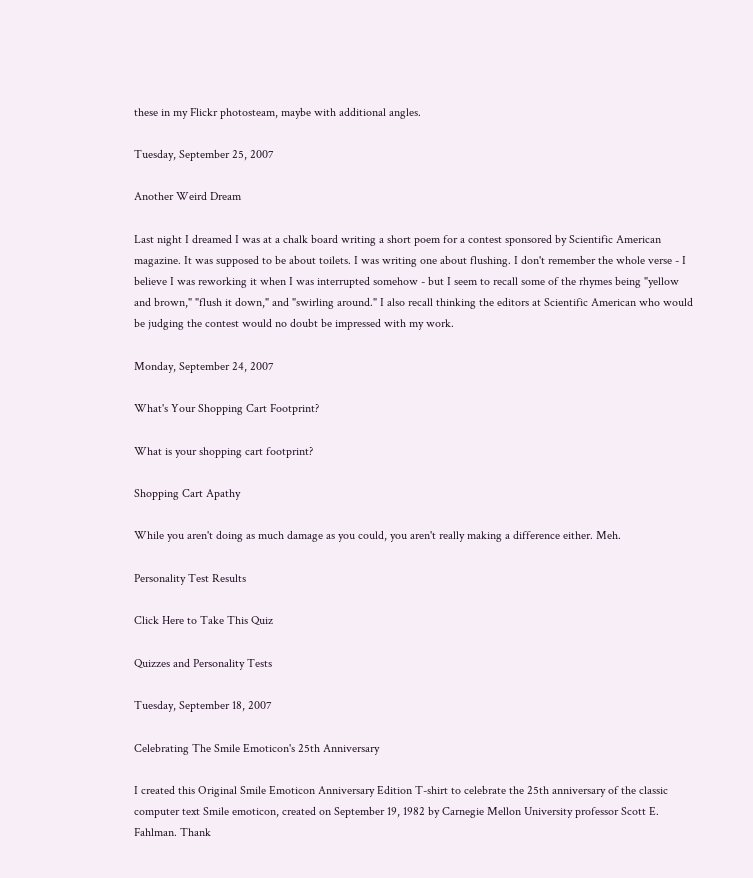these in my Flickr photosteam, maybe with additional angles.

Tuesday, September 25, 2007

Another Weird Dream

Last night I dreamed I was at a chalk board writing a short poem for a contest sponsored by Scientific American magazine. It was supposed to be about toilets. I was writing one about flushing. I don't remember the whole verse - I believe I was reworking it when I was interrupted somehow - but I seem to recall some of the rhymes being "yellow and brown," "flush it down," and "swirling around." I also recall thinking the editors at Scientific American who would be judging the contest would no doubt be impressed with my work.

Monday, September 24, 2007

What's Your Shopping Cart Footprint?

What is your shopping cart footprint?

Shopping Cart Apathy

While you aren't doing as much damage as you could, you aren't really making a difference either. Meh.

Personality Test Results

Click Here to Take This Quiz

Quizzes and Personality Tests

Tuesday, September 18, 2007

Celebrating The Smile Emoticon's 25th Anniversary

I created this Original Smile Emoticon Anniversary Edition T-shirt to celebrate the 25th anniversary of the classic computer text Smile emoticon, created on September 19, 1982 by Carnegie Mellon University professor Scott E. Fahlman. Thank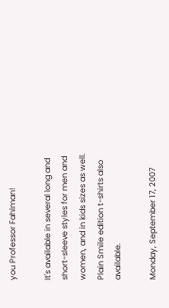you Professor Fahlman!

It's available in several long and short-sleeve styles for men and women, and in kids sizes as well. Plain Smile edition t-shirts also available.

Monday, September 17, 2007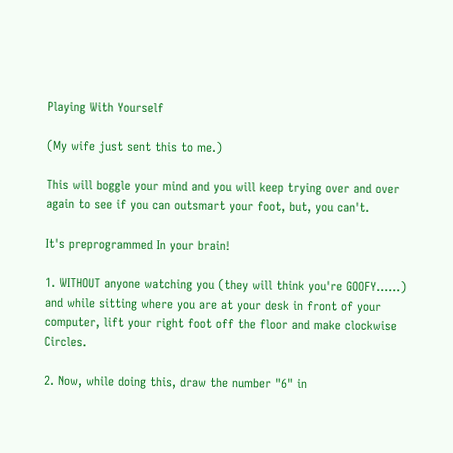Playing With Yourself

(My wife just sent this to me.)

This will boggle your mind and you will keep trying over and over again to see if you can outsmart your foot, but, you can't.

It's preprogrammed In your brain!

1. WITHOUT anyone watching you (they will think you're GOOFY......) and while sitting where you are at your desk in front of your computer, lift your right foot off the floor and make clockwise Circles.

2. Now, while doing this, draw the number "6" in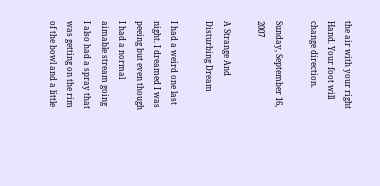the air with your right Hand. Your foot will change direction.

Sunday, September 16, 2007

A Strange And Disturbing Dream

I had a weird one last night. I dreamed I was peeing but even though I had a normal aimable stream going I also had a spray that was getting on the rim of the bowl and a little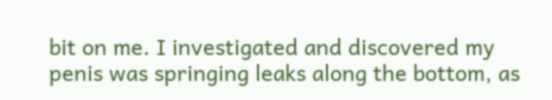bit on me. I investigated and discovered my penis was springing leaks along the bottom, as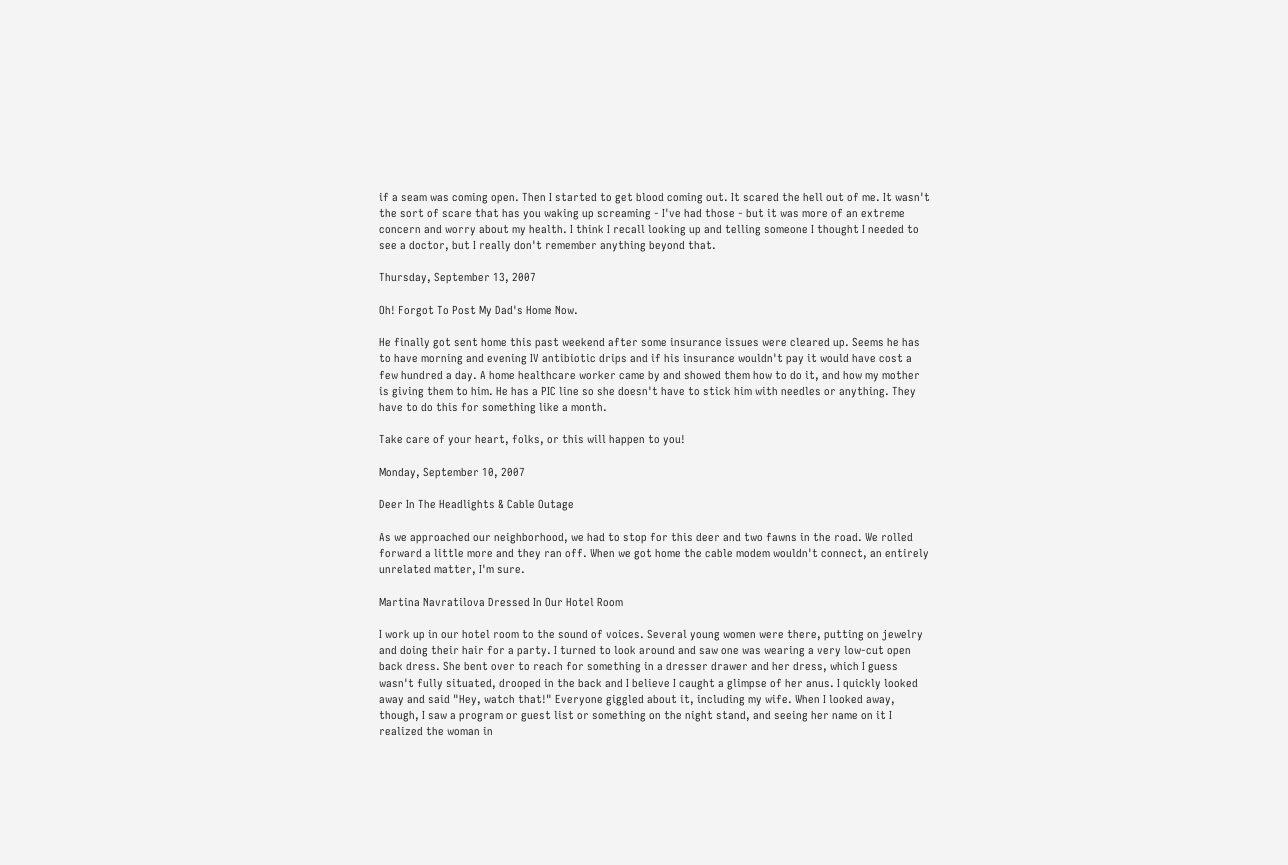if a seam was coming open. Then I started to get blood coming out. It scared the hell out of me. It wasn't the sort of scare that has you waking up screaming - I've had those - but it was more of an extreme concern and worry about my health. I think I recall looking up and telling someone I thought I needed to see a doctor, but I really don't remember anything beyond that.

Thursday, September 13, 2007

Oh! Forgot To Post My Dad's Home Now.

He finally got sent home this past weekend after some insurance issues were cleared up. Seems he has to have morning and evening IV antibiotic drips and if his insurance wouldn't pay it would have cost a few hundred a day. A home healthcare worker came by and showed them how to do it, and how my mother is giving them to him. He has a PIC line so she doesn't have to stick him with needles or anything. They have to do this for something like a month.

Take care of your heart, folks, or this will happen to you!

Monday, September 10, 2007

Deer In The Headlights & Cable Outage

As we approached our neighborhood, we had to stop for this deer and two fawns in the road. We rolled forward a little more and they ran off. When we got home the cable modem wouldn't connect, an entirely unrelated matter, I'm sure.

Martina Navratilova Dressed In Our Hotel Room

I work up in our hotel room to the sound of voices. Several young women were there, putting on jewelry and doing their hair for a party. I turned to look around and saw one was wearing a very low-cut open back dress. She bent over to reach for something in a dresser drawer and her dress, which I guess wasn't fully situated, drooped in the back and I believe I caught a glimpse of her anus. I quickly looked away and said "Hey, watch that!" Everyone giggled about it, including my wife. When I looked away, though, I saw a program or guest list or something on the night stand, and seeing her name on it I realized the woman in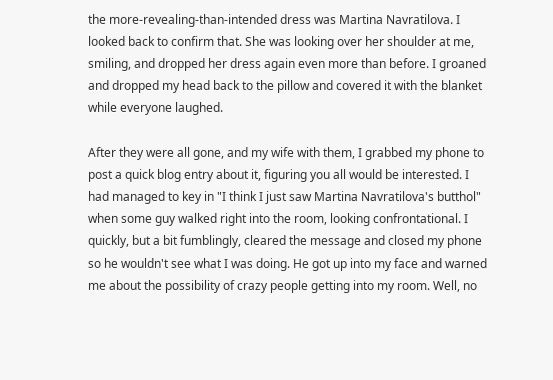the more-revealing-than-intended dress was Martina Navratilova. I looked back to confirm that. She was looking over her shoulder at me, smiling, and dropped her dress again even more than before. I groaned and dropped my head back to the pillow and covered it with the blanket while everyone laughed.

After they were all gone, and my wife with them, I grabbed my phone to post a quick blog entry about it, figuring you all would be interested. I had managed to key in "I think I just saw Martina Navratilova's butthol" when some guy walked right into the room, looking confrontational. I quickly, but a bit fumblingly, cleared the message and closed my phone so he wouldn't see what I was doing. He got up into my face and warned me about the possibility of crazy people getting into my room. Well, no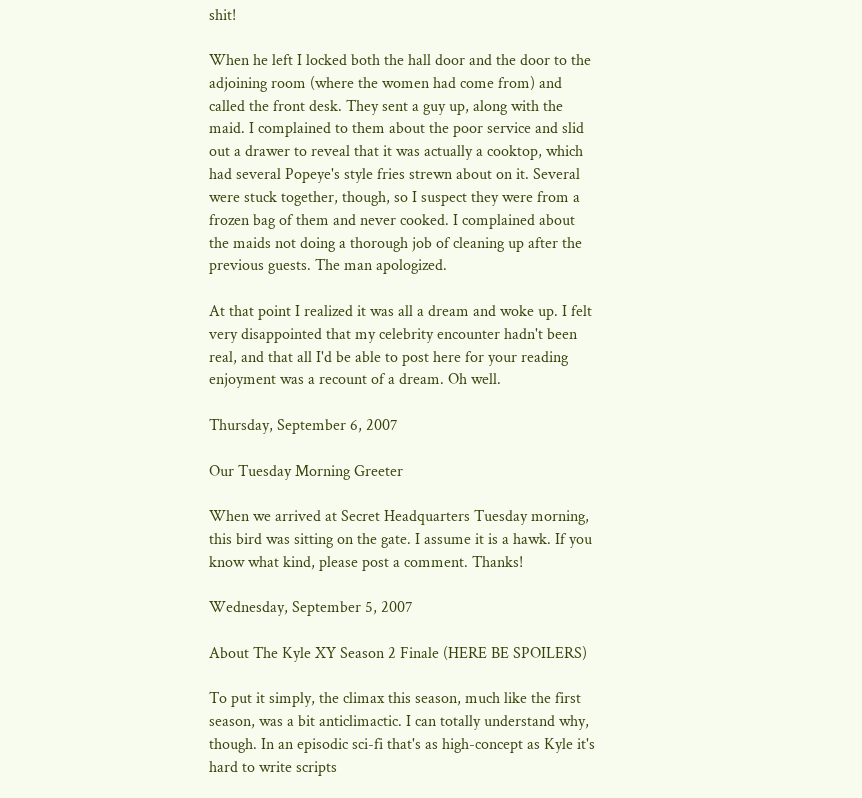shit!

When he left I locked both the hall door and the door to the adjoining room (where the women had come from) and called the front desk. They sent a guy up, along with the maid. I complained to them about the poor service and slid out a drawer to reveal that it was actually a cooktop, which had several Popeye's style fries strewn about on it. Several were stuck together, though, so I suspect they were from a frozen bag of them and never cooked. I complained about the maids not doing a thorough job of cleaning up after the previous guests. The man apologized.

At that point I realized it was all a dream and woke up. I felt very disappointed that my celebrity encounter hadn't been real, and that all I'd be able to post here for your reading enjoyment was a recount of a dream. Oh well.

Thursday, September 6, 2007

Our Tuesday Morning Greeter

When we arrived at Secret Headquarters Tuesday morning, this bird was sitting on the gate. I assume it is a hawk. If you know what kind, please post a comment. Thanks!

Wednesday, September 5, 2007

About The Kyle XY Season 2 Finale (HERE BE SPOILERS)

To put it simply, the climax this season, much like the first season, was a bit anticlimactic. I can totally understand why, though. In an episodic sci-fi that's as high-concept as Kyle it's hard to write scripts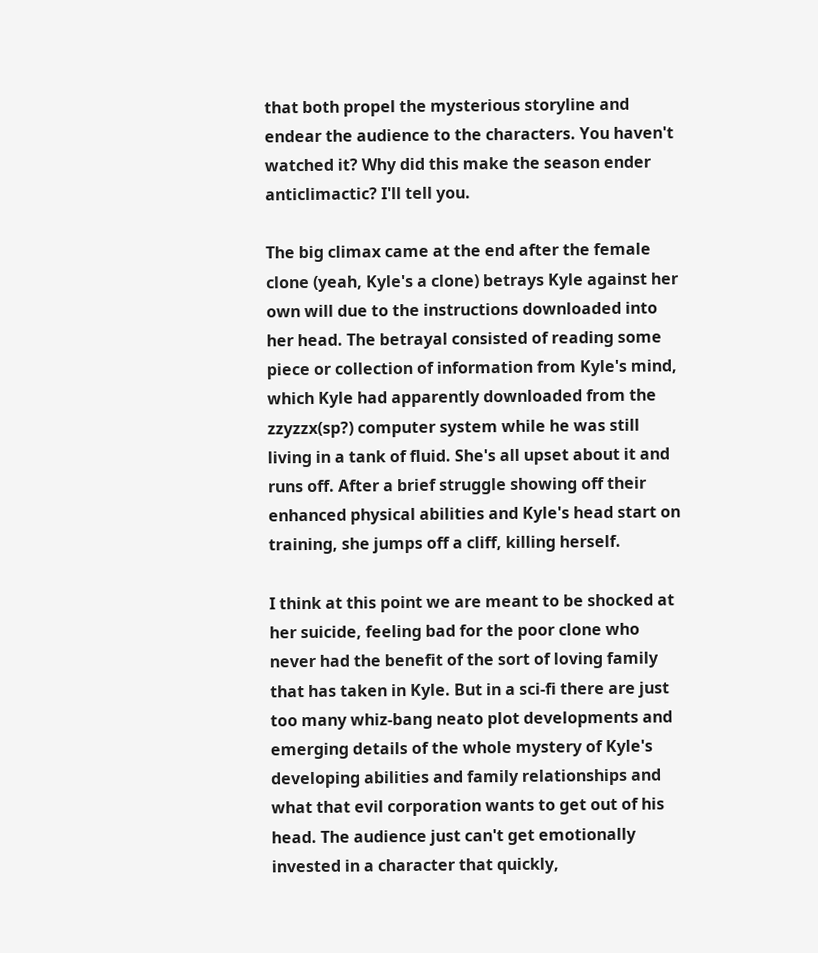that both propel the mysterious storyline and endear the audience to the characters. You haven't watched it? Why did this make the season ender anticlimactic? I'll tell you.

The big climax came at the end after the female clone (yeah, Kyle's a clone) betrays Kyle against her own will due to the instructions downloaded into her head. The betrayal consisted of reading some piece or collection of information from Kyle's mind, which Kyle had apparently downloaded from the zzyzzx(sp?) computer system while he was still living in a tank of fluid. She's all upset about it and runs off. After a brief struggle showing off their enhanced physical abilities and Kyle's head start on training, she jumps off a cliff, killing herself.

I think at this point we are meant to be shocked at her suicide, feeling bad for the poor clone who never had the benefit of the sort of loving family that has taken in Kyle. But in a sci-fi there are just too many whiz-bang neato plot developments and emerging details of the whole mystery of Kyle's developing abilities and family relationships and what that evil corporation wants to get out of his head. The audience just can't get emotionally invested in a character that quickly,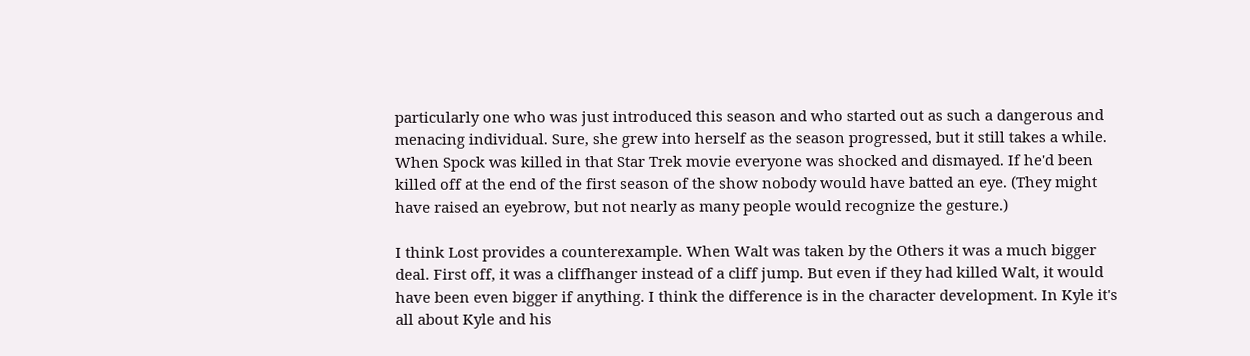particularly one who was just introduced this season and who started out as such a dangerous and menacing individual. Sure, she grew into herself as the season progressed, but it still takes a while. When Spock was killed in that Star Trek movie everyone was shocked and dismayed. If he'd been killed off at the end of the first season of the show nobody would have batted an eye. (They might have raised an eyebrow, but not nearly as many people would recognize the gesture.)

I think Lost provides a counterexample. When Walt was taken by the Others it was a much bigger deal. First off, it was a cliffhanger instead of a cliff jump. But even if they had killed Walt, it would have been even bigger if anything. I think the difference is in the character development. In Kyle it's all about Kyle and his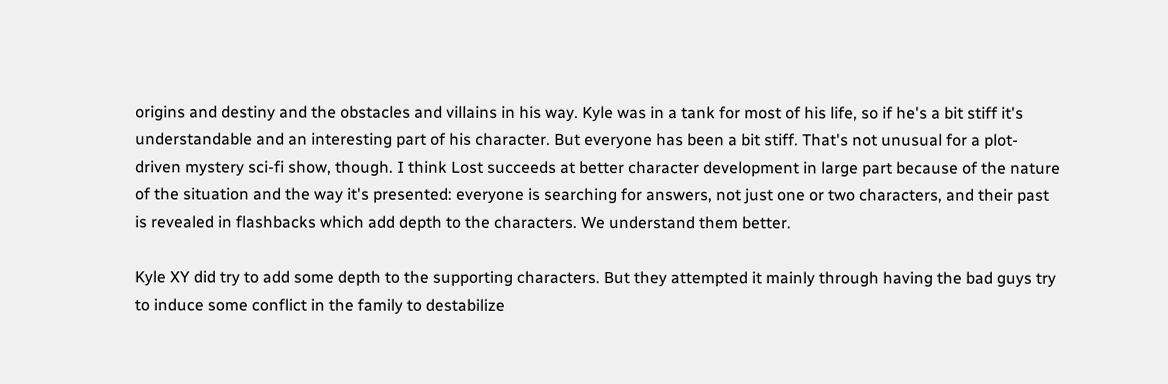origins and destiny and the obstacles and villains in his way. Kyle was in a tank for most of his life, so if he's a bit stiff it's understandable and an interesting part of his character. But everyone has been a bit stiff. That's not unusual for a plot-driven mystery sci-fi show, though. I think Lost succeeds at better character development in large part because of the nature of the situation and the way it's presented: everyone is searching for answers, not just one or two characters, and their past is revealed in flashbacks which add depth to the characters. We understand them better.

Kyle XY did try to add some depth to the supporting characters. But they attempted it mainly through having the bad guys try to induce some conflict in the family to destabilize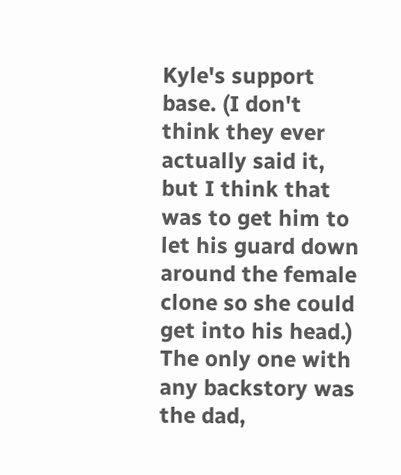Kyle's support base. (I don't think they ever actually said it, but I think that was to get him to let his guard down around the female clone so she could get into his head.) The only one with any backstory was the dad,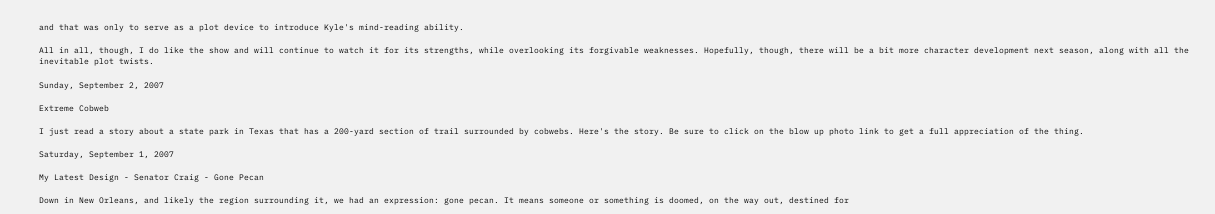and that was only to serve as a plot device to introduce Kyle's mind-reading ability.

All in all, though, I do like the show and will continue to watch it for its strengths, while overlooking its forgivable weaknesses. Hopefully, though, there will be a bit more character development next season, along with all the inevitable plot twists.

Sunday, September 2, 2007

Extreme Cobweb

I just read a story about a state park in Texas that has a 200-yard section of trail surrounded by cobwebs. Here's the story. Be sure to click on the blow up photo link to get a full appreciation of the thing.

Saturday, September 1, 2007

My Latest Design - Senator Craig - Gone Pecan

Down in New Orleans, and likely the region surrounding it, we had an expression: gone pecan. It means someone or something is doomed, on the way out, destined for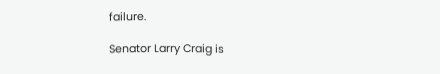failure.

Senator Larry Craig is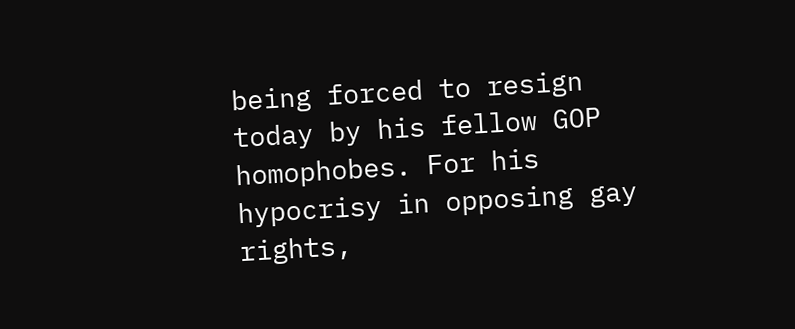being forced to resign today by his fellow GOP homophobes. For his hypocrisy in opposing gay rights,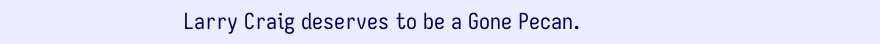Larry Craig deserves to be a Gone Pecan.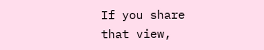If you share that view,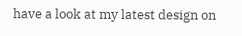have a look at my latest design on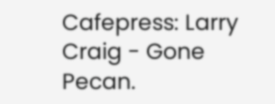Cafepress: Larry Craig - Gone Pecan.